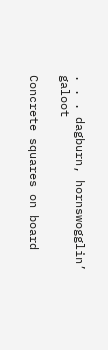. . . dagburn, hornswogglin’ galoot

Concrete squares on board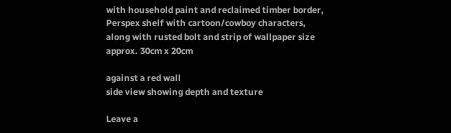with household paint and reclaimed timber border, Perspex shelf with cartoon/cowboy characters, along with rusted bolt and strip of wallpaper size approx. 30cm x 20cm

against a red wall
side view showing depth and texture

Leave a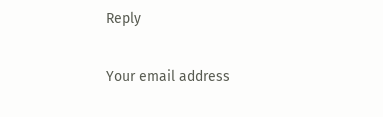Reply

Your email address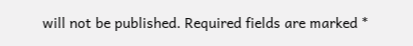will not be published. Required fields are marked *